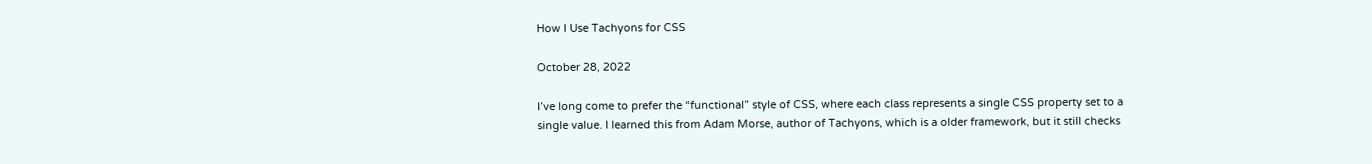How I Use Tachyons for CSS

October 28, 2022

I’ve long come to prefer the “functional” style of CSS, where each class represents a single CSS property set to a single value. I learned this from Adam Morse, author of Tachyons, which is a older framework, but it still checks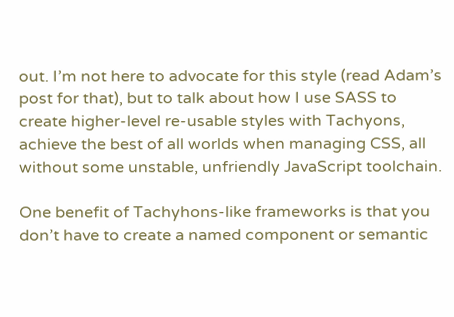out. I’m not here to advocate for this style (read Adam’s post for that), but to talk about how I use SASS to create higher-level re-usable styles with Tachyons, achieve the best of all worlds when managing CSS, all without some unstable, unfriendly JavaScript toolchain.

One benefit of Tachyhons-like frameworks is that you don’t have to create a named component or semantic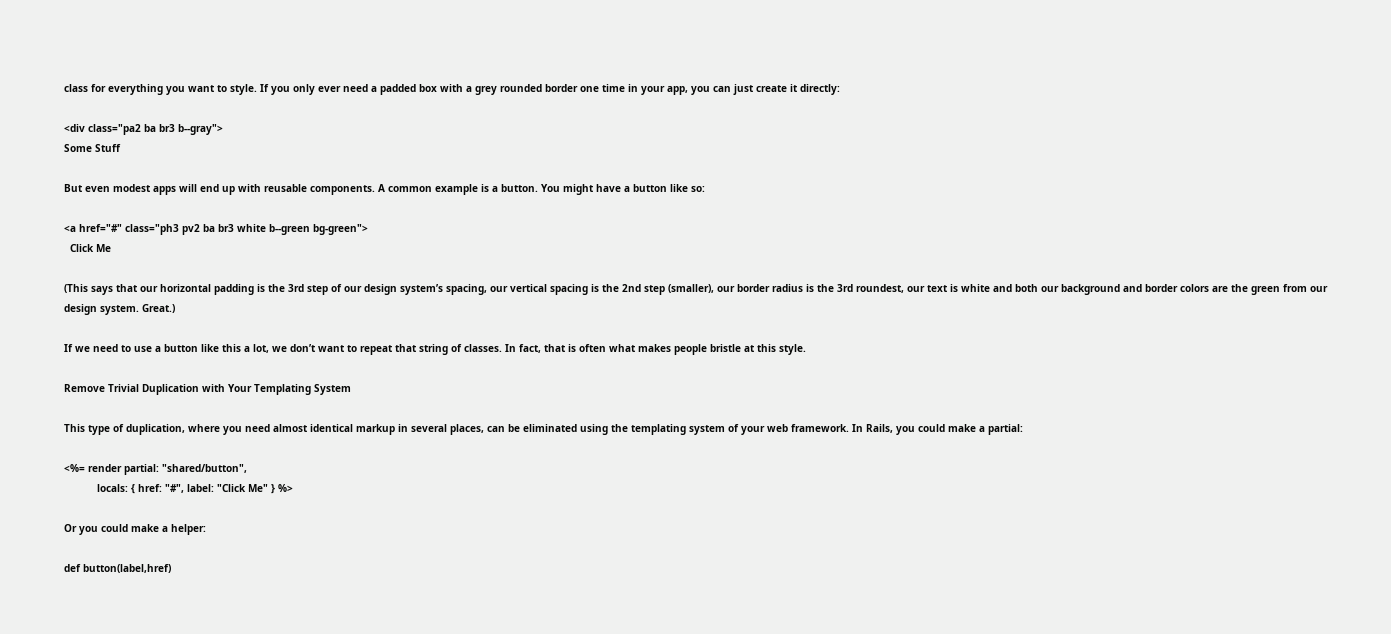class for everything you want to style. If you only ever need a padded box with a grey rounded border one time in your app, you can just create it directly:

<div class="pa2 ba br3 b--gray">
Some Stuff

But even modest apps will end up with reusable components. A common example is a button. You might have a button like so:

<a href="#" class="ph3 pv2 ba br3 white b--green bg-green">
  Click Me

(This says that our horizontal padding is the 3rd step of our design system’s spacing, our vertical spacing is the 2nd step (smaller), our border radius is the 3rd roundest, our text is white and both our background and border colors are the green from our design system. Great.)

If we need to use a button like this a lot, we don’t want to repeat that string of classes. In fact, that is often what makes people bristle at this style.

Remove Trivial Duplication with Your Templating System

This type of duplication, where you need almost identical markup in several places, can be eliminated using the templating system of your web framework. In Rails, you could make a partial:

<%= render partial: "shared/button",
           locals: { href: "#", label: "Click Me" } %>

Or you could make a helper:

def button(label,href)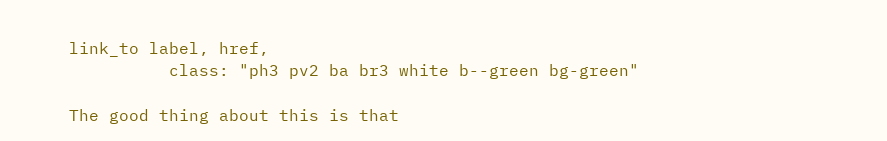link_to label, href,
          class: "ph3 pv2 ba br3 white b--green bg-green"

The good thing about this is that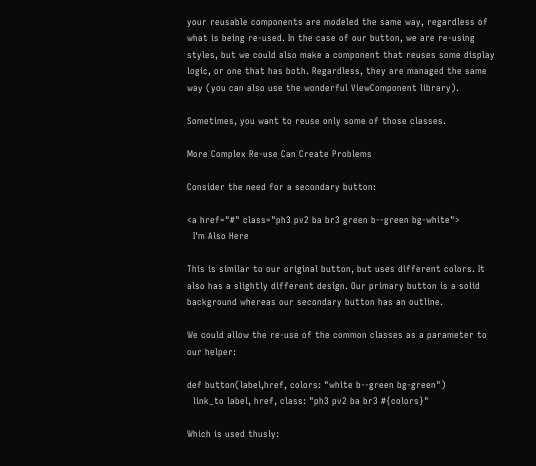your reusable components are modeled the same way, regardless of what is being re-used. In the case of our button, we are re-using styles, but we could also make a component that reuses some display logic, or one that has both. Regardless, they are managed the same way (you can also use the wonderful ViewComponent library).

Sometimes, you want to reuse only some of those classes.

More Complex Re-use Can Create Problems

Consider the need for a secondary button:

<a href="#" class="ph3 pv2 ba br3 green b--green bg-white">
  I'm Also Here

This is similar to our original button, but uses different colors. It also has a slightly different design. Our primary button is a solid background whereas our secondary button has an outline.

We could allow the re-use of the common classes as a parameter to our helper:

def button(label,href, colors: "white b--green bg-green")
  link_to label, href, class: "ph3 pv2 ba br3 #{colors}"

Which is used thusly: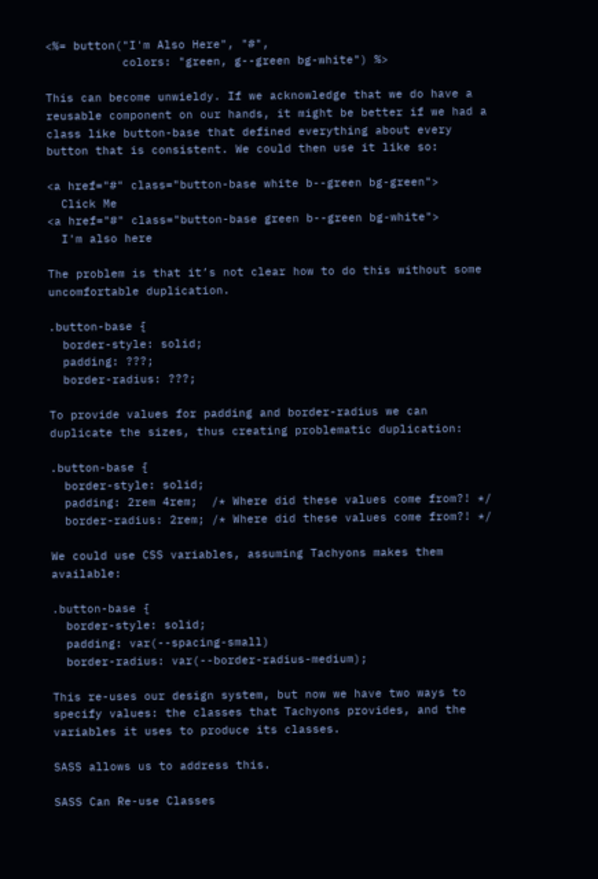<%= button("I'm Also Here", "#",
           colors: "green, g--green bg-white") %>

This can become unwieldy. If we acknowledge that we do have a reusable component on our hands, it might be better if we had a class like button-base that defined everything about every button that is consistent. We could then use it like so:

<a href="#" class="button-base white b--green bg-green">
  Click Me
<a href="#" class="button-base green b--green bg-white">
  I'm also here

The problem is that it’s not clear how to do this without some uncomfortable duplication.

.button-base {
  border-style: solid;
  padding: ???;
  border-radius: ???;

To provide values for padding and border-radius we can duplicate the sizes, thus creating problematic duplication:

.button-base {
  border-style: solid;
  padding: 2rem 4rem;  /* Where did these values come from?! */
  border-radius: 2rem; /* Where did these values come from?! */

We could use CSS variables, assuming Tachyons makes them available:

.button-base {
  border-style: solid;
  padding: var(--spacing-small)
  border-radius: var(--border-radius-medium);

This re-uses our design system, but now we have two ways to specify values: the classes that Tachyons provides, and the variables it uses to produce its classes.

SASS allows us to address this.

SASS Can Re-use Classes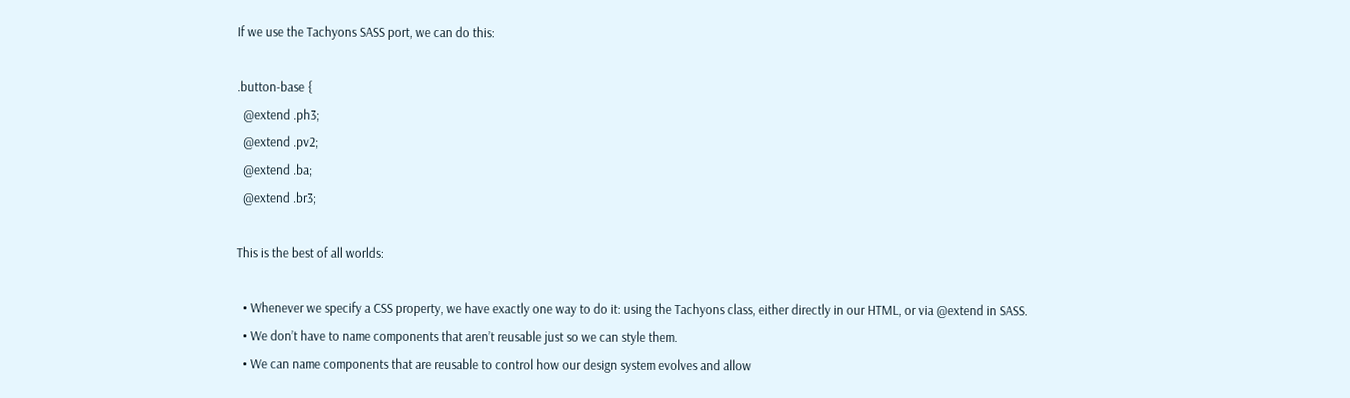If we use the Tachyons SASS port, we can do this:

.button-base {
  @extend .ph3;
  @extend .pv2;
  @extend .ba;
  @extend .br3;

This is the best of all worlds:

  • Whenever we specify a CSS property, we have exactly one way to do it: using the Tachyons class, either directly in our HTML, or via @extend in SASS.
  • We don’t have to name components that aren’t reusable just so we can style them.
  • We can name components that are reusable to control how our design system evolves and allow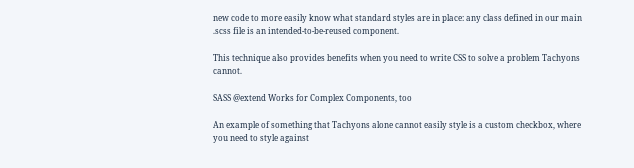new code to more easily know what standard styles are in place: any class defined in our main .scss file is an intended-to-be-reused component.

This technique also provides benefits when you need to write CSS to solve a problem Tachyons cannot.

SASS @extend Works for Complex Components, too

An example of something that Tachyons alone cannot easily style is a custom checkbox, where you need to style against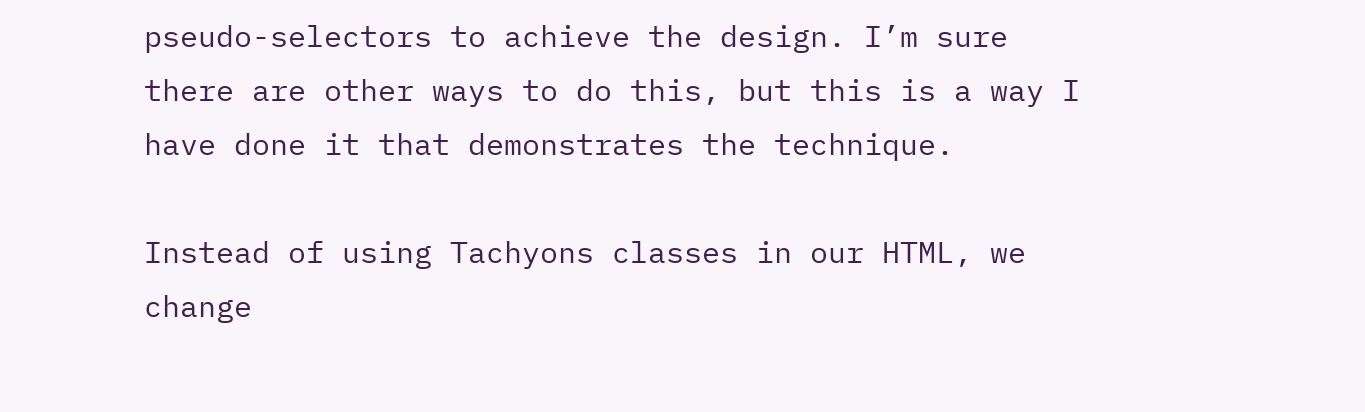pseudo-selectors to achieve the design. I’m sure there are other ways to do this, but this is a way I have done it that demonstrates the technique.

Instead of using Tachyons classes in our HTML, we change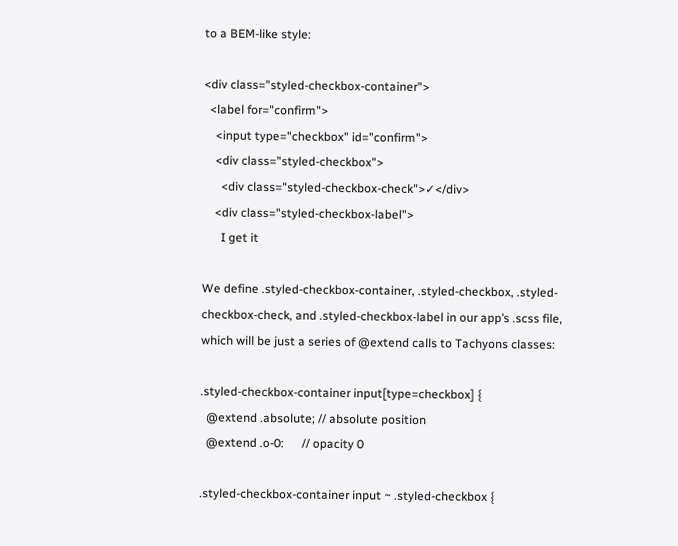to a BEM-like style:

<div class="styled-checkbox-container">
  <label for="confirm">
    <input type="checkbox" id="confirm">
    <div class="styled-checkbox">
      <div class="styled-checkbox-check">✓</div>
    <div class="styled-checkbox-label">
      I get it

We define .styled-checkbox-container, .styled-checkbox, .styled-checkbox-check, and .styled-checkbox-label in our app’s .scss file, which will be just a series of @extend calls to Tachyons classes:

.styled-checkbox-container input[type=checkbox] {
  @extend .absolute; // absolute position
  @extend .o-0:      // opacity 0

.styled-checkbox-container input ~ .styled-checkbox {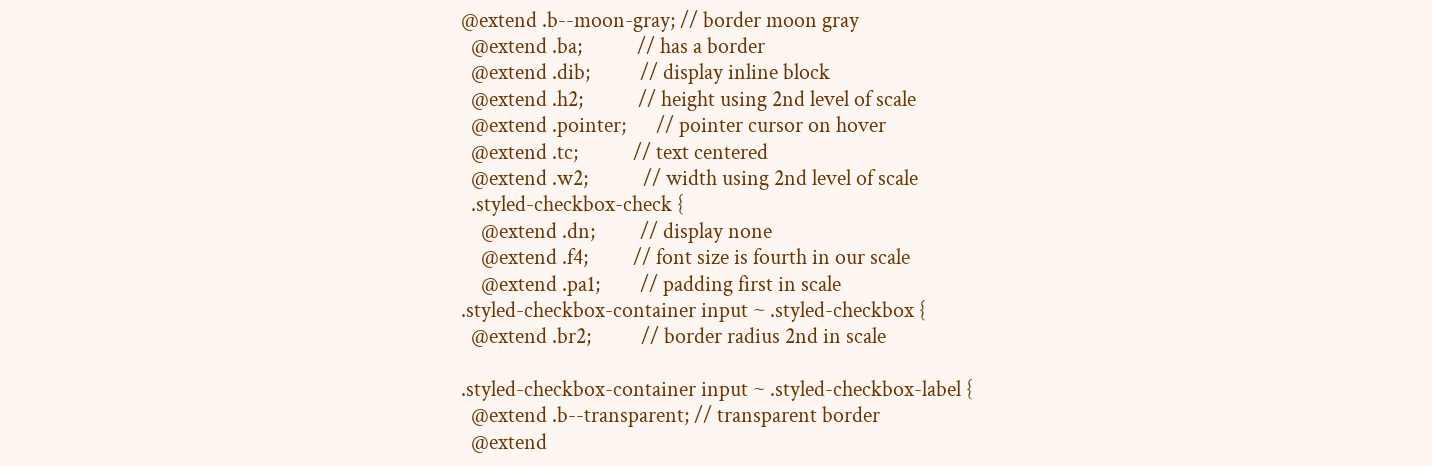@extend .b--moon-gray; // border moon gray
  @extend .ba;           // has a border
  @extend .dib;          // display inline block
  @extend .h2;           // height using 2nd level of scale
  @extend .pointer;      // pointer cursor on hover
  @extend .tc;           // text centered
  @extend .w2;           // width using 2nd level of scale
  .styled-checkbox-check {
    @extend .dn;         // display none
    @extend .f4;         // font size is fourth in our scale
    @extend .pa1;        // padding first in scale
.styled-checkbox-container input ~ .styled-checkbox {
  @extend .br2;          // border radius 2nd in scale

.styled-checkbox-container input ~ .styled-checkbox-label {
  @extend .b--transparent; // transparent border
  @extend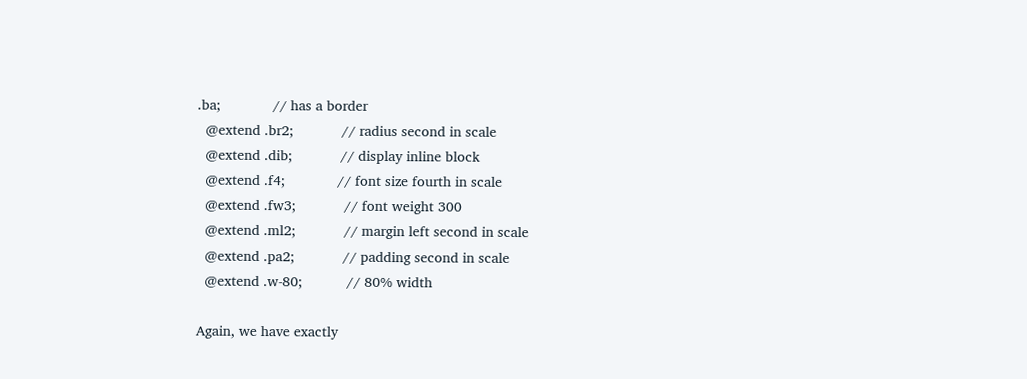.ba;             // has a border
  @extend .br2;            // radius second in scale
  @extend .dib;            // display inline block
  @extend .f4;             // font size fourth in scale
  @extend .fw3;            // font weight 300
  @extend .ml2;            // margin left second in scale
  @extend .pa2;            // padding second in scale
  @extend .w-80;           // 80% width

Again, we have exactly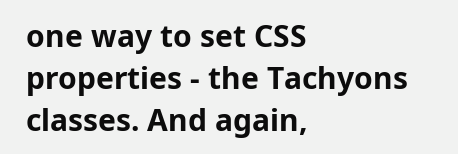one way to set CSS properties - the Tachyons classes. And again,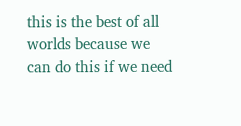this is the best of all worlds because we can do this if we need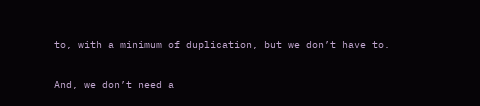to, with a minimum of duplication, but we don’t have to.

And, we don’t need a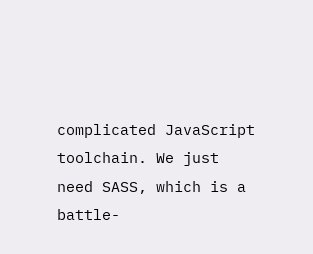complicated JavaScript toolchain. We just need SASS, which is a battle-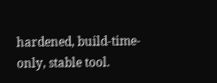hardened, build-time-only, stable tool.